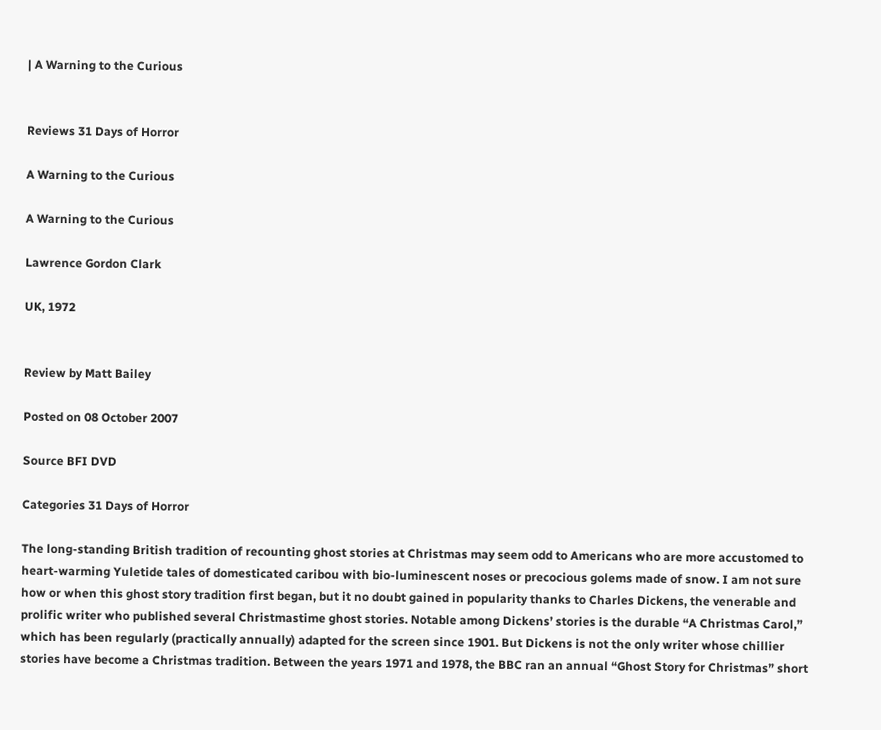| A Warning to the Curious


Reviews 31 Days of Horror

A Warning to the Curious

A Warning to the Curious

Lawrence Gordon Clark

UK, 1972


Review by Matt Bailey

Posted on 08 October 2007

Source BFI DVD

Categories 31 Days of Horror

The long-standing British tradition of recounting ghost stories at Christmas may seem odd to Americans who are more accustomed to heart-warming Yuletide tales of domesticated caribou with bio-luminescent noses or precocious golems made of snow. I am not sure how or when this ghost story tradition first began, but it no doubt gained in popularity thanks to Charles Dickens, the venerable and prolific writer who published several Christmastime ghost stories. Notable among Dickens’ stories is the durable “A Christmas Carol,” which has been regularly (practically annually) adapted for the screen since 1901. But Dickens is not the only writer whose chillier stories have become a Christmas tradition. Between the years 1971 and 1978, the BBC ran an annual “Ghost Story for Christmas” short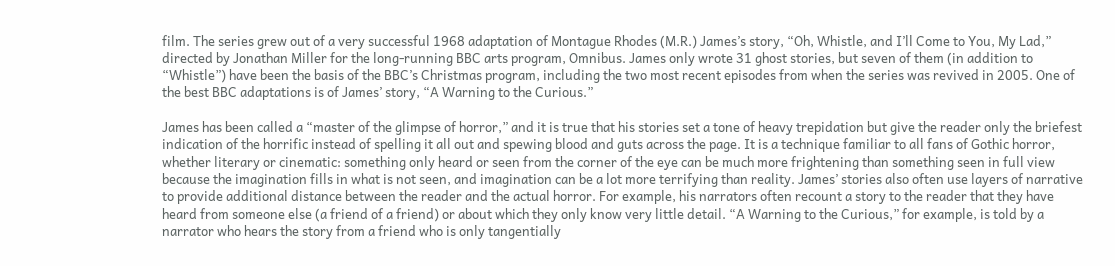film. The series grew out of a very successful 1968 adaptation of Montague Rhodes (M.R.) James’s story, “Oh, Whistle, and I’ll Come to You, My Lad,” directed by Jonathan Miller for the long-running BBC arts program, Omnibus. James only wrote 31 ghost stories, but seven of them (in addition to “Whistle”) have been the basis of the BBC’s Christmas program, including the two most recent episodes from when the series was revived in 2005. One of the best BBC adaptations is of James’ story, “A Warning to the Curious.”

James has been called a “master of the glimpse of horror,” and it is true that his stories set a tone of heavy trepidation but give the reader only the briefest indication of the horrific instead of spelling it all out and spewing blood and guts across the page. It is a technique familiar to all fans of Gothic horror, whether literary or cinematic: something only heard or seen from the corner of the eye can be much more frightening than something seen in full view because the imagination fills in what is not seen, and imagination can be a lot more terrifying than reality. James’ stories also often use layers of narrative to provide additional distance between the reader and the actual horror. For example, his narrators often recount a story to the reader that they have heard from someone else (a friend of a friend) or about which they only know very little detail. “A Warning to the Curious,” for example, is told by a narrator who hears the story from a friend who is only tangentially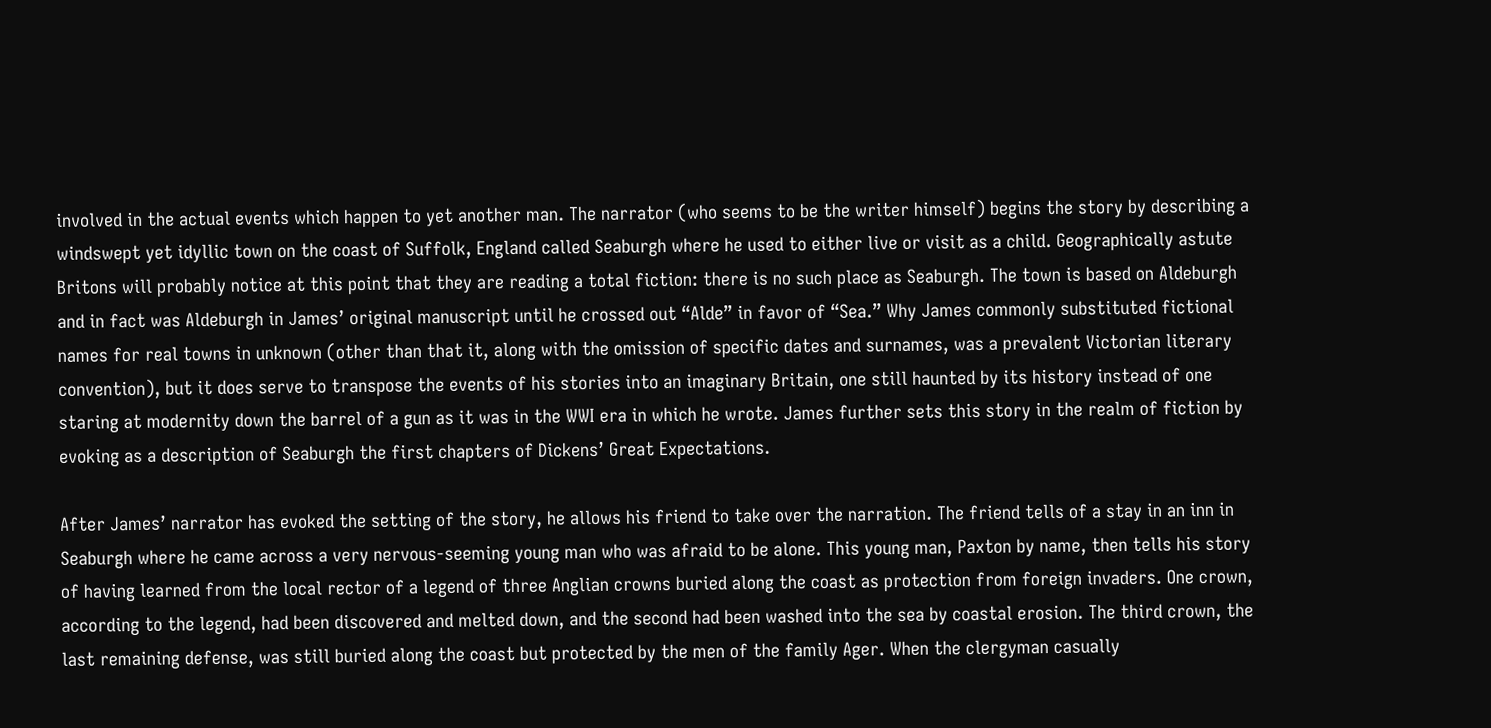involved in the actual events which happen to yet another man. The narrator (who seems to be the writer himself) begins the story by describing a windswept yet idyllic town on the coast of Suffolk, England called Seaburgh where he used to either live or visit as a child. Geographically astute Britons will probably notice at this point that they are reading a total fiction: there is no such place as Seaburgh. The town is based on Aldeburgh and in fact was Aldeburgh in James’ original manuscript until he crossed out “Alde” in favor of “Sea.” Why James commonly substituted fictional names for real towns in unknown (other than that it, along with the omission of specific dates and surnames, was a prevalent Victorian literary convention), but it does serve to transpose the events of his stories into an imaginary Britain, one still haunted by its history instead of one staring at modernity down the barrel of a gun as it was in the WWI era in which he wrote. James further sets this story in the realm of fiction by evoking as a description of Seaburgh the first chapters of Dickens’ Great Expectations.

After James’ narrator has evoked the setting of the story, he allows his friend to take over the narration. The friend tells of a stay in an inn in Seaburgh where he came across a very nervous-seeming young man who was afraid to be alone. This young man, Paxton by name, then tells his story of having learned from the local rector of a legend of three Anglian crowns buried along the coast as protection from foreign invaders. One crown, according to the legend, had been discovered and melted down, and the second had been washed into the sea by coastal erosion. The third crown, the last remaining defense, was still buried along the coast but protected by the men of the family Ager. When the clergyman casually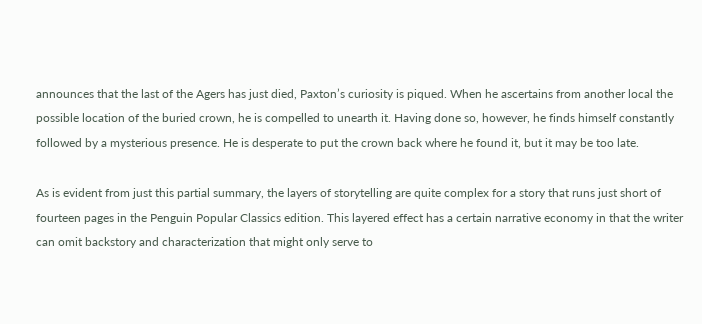announces that the last of the Agers has just died, Paxton’s curiosity is piqued. When he ascertains from another local the possible location of the buried crown, he is compelled to unearth it. Having done so, however, he finds himself constantly followed by a mysterious presence. He is desperate to put the crown back where he found it, but it may be too late.

As is evident from just this partial summary, the layers of storytelling are quite complex for a story that runs just short of fourteen pages in the Penguin Popular Classics edition. This layered effect has a certain narrative economy in that the writer can omit backstory and characterization that might only serve to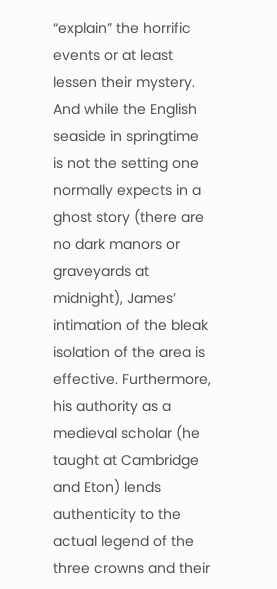“explain” the horrific events or at least lessen their mystery. And while the English seaside in springtime is not the setting one normally expects in a ghost story (there are no dark manors or graveyards at midnight), James’ intimation of the bleak isolation of the area is effective. Furthermore, his authority as a medieval scholar (he taught at Cambridge and Eton) lends authenticity to the actual legend of the three crowns and their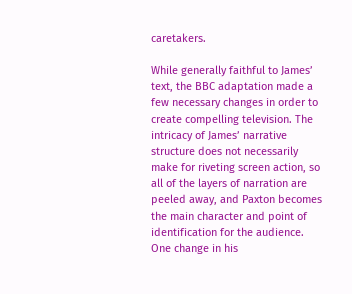caretakers.

While generally faithful to James’ text, the BBC adaptation made a few necessary changes in order to create compelling television. The intricacy of James’ narrative structure does not necessarily make for riveting screen action, so all of the layers of narration are peeled away, and Paxton becomes the main character and point of identification for the audience. One change in his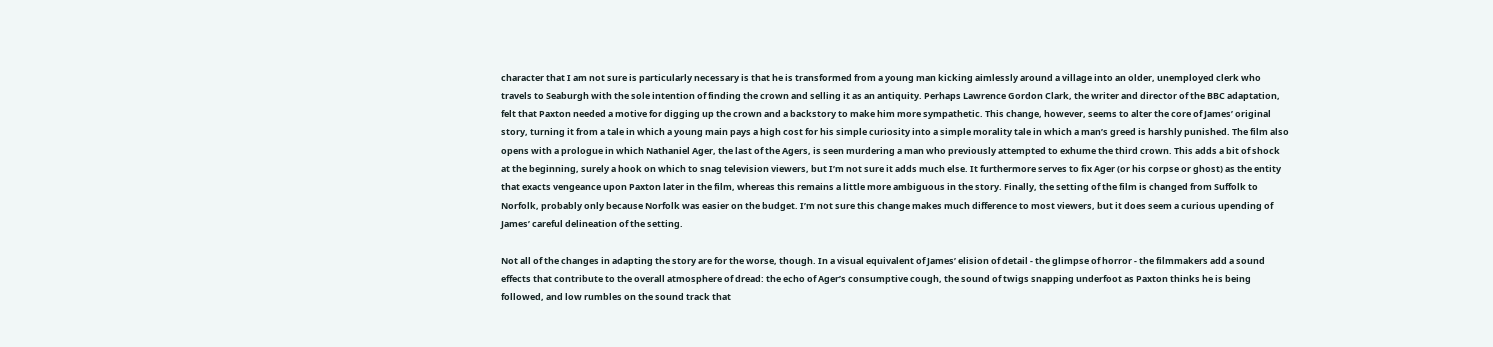character that I am not sure is particularly necessary is that he is transformed from a young man kicking aimlessly around a village into an older, unemployed clerk who travels to Seaburgh with the sole intention of finding the crown and selling it as an antiquity. Perhaps Lawrence Gordon Clark, the writer and director of the BBC adaptation, felt that Paxton needed a motive for digging up the crown and a backstory to make him more sympathetic. This change, however, seems to alter the core of James’ original story, turning it from a tale in which a young main pays a high cost for his simple curiosity into a simple morality tale in which a man’s greed is harshly punished. The film also opens with a prologue in which Nathaniel Ager, the last of the Agers, is seen murdering a man who previously attempted to exhume the third crown. This adds a bit of shock at the beginning, surely a hook on which to snag television viewers, but I’m not sure it adds much else. It furthermore serves to fix Ager (or his corpse or ghost) as the entity that exacts vengeance upon Paxton later in the film, whereas this remains a little more ambiguous in the story. Finally, the setting of the film is changed from Suffolk to Norfolk, probably only because Norfolk was easier on the budget. I’m not sure this change makes much difference to most viewers, but it does seem a curious upending of James’ careful delineation of the setting.

Not all of the changes in adapting the story are for the worse, though. In a visual equivalent of James’ elision of detail - the glimpse of horror - the filmmakers add a sound effects that contribute to the overall atmosphere of dread: the echo of Ager’s consumptive cough, the sound of twigs snapping underfoot as Paxton thinks he is being followed, and low rumbles on the sound track that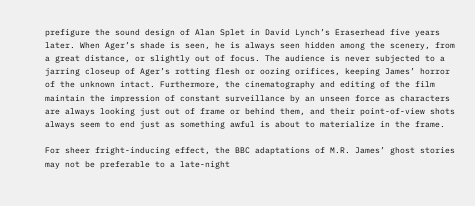prefigure the sound design of Alan Splet in David Lynch’s Eraserhead five years later. When Ager’s shade is seen, he is always seen hidden among the scenery, from a great distance, or slightly out of focus. The audience is never subjected to a jarring closeup of Ager’s rotting flesh or oozing orifices, keeping James’ horror of the unknown intact. Furthermore, the cinematography and editing of the film maintain the impression of constant surveillance by an unseen force as characters are always looking just out of frame or behind them, and their point-of-view shots always seem to end just as something awful is about to materialize in the frame.

For sheer fright-inducing effect, the BBC adaptations of M.R. James’ ghost stories may not be preferable to a late-night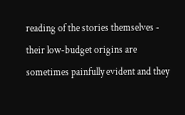reading of the stories themselves - their low-budget origins are sometimes painfully evident and they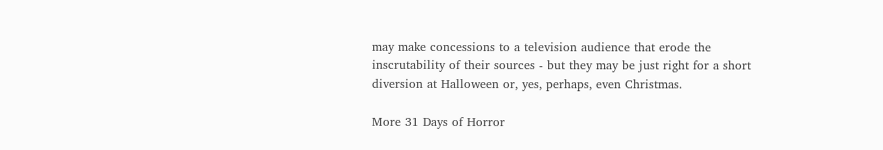may make concessions to a television audience that erode the inscrutability of their sources - but they may be just right for a short diversion at Halloween or, yes, perhaps, even Christmas.

More 31 Days of Horror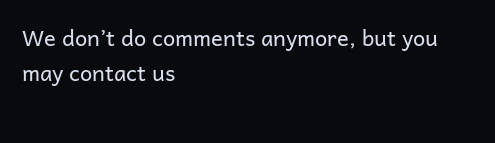We don’t do comments anymore, but you may contact us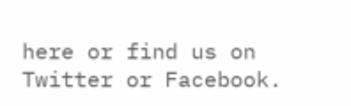here or find us on Twitter or Facebook.